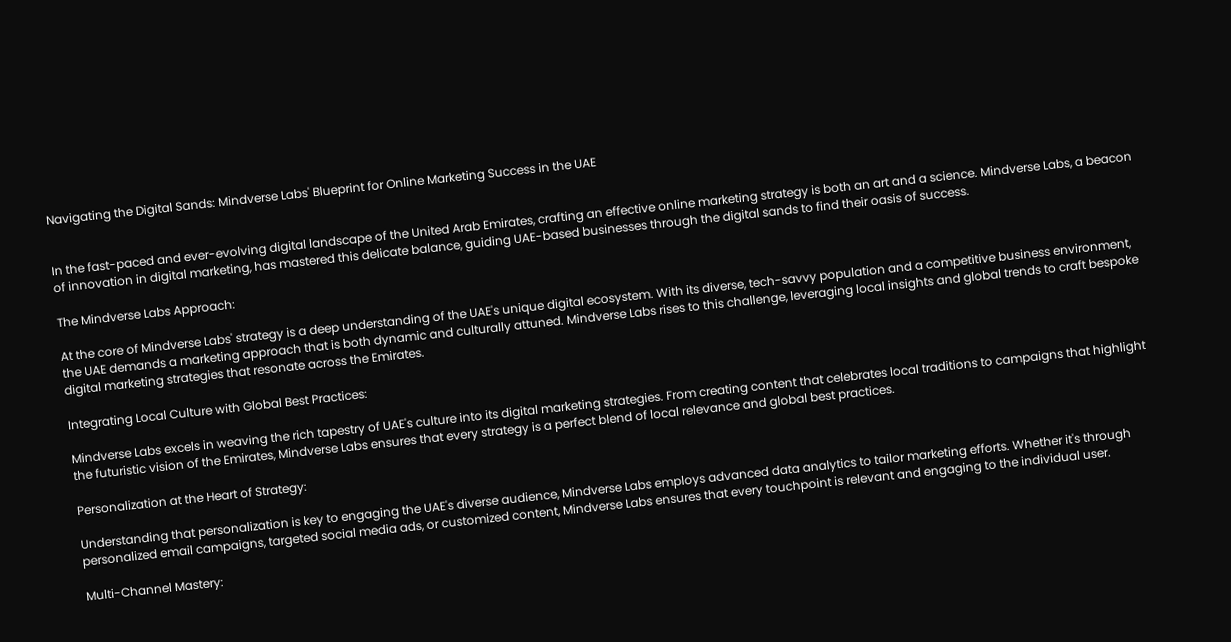Navigating the Digital Sands: Mindverse Labs' Blueprint for Online Marketing Success in the UAE


In the fast-paced and ever-evolving digital landscape of the United Arab Emirates, crafting an effective online marketing strategy is both an art and a science. Mindverse Labs, a beacon of innovation in digital marketing, has mastered this delicate balance, guiding UAE-based businesses through the digital sands to find their oasis of success.

The Mindverse Labs Approach:

At the core of Mindverse Labs' strategy is a deep understanding of the UAE's unique digital ecosystem. With its diverse, tech-savvy population and a competitive business environment, the UAE demands a marketing approach that is both dynamic and culturally attuned. Mindverse Labs rises to this challenge, leveraging local insights and global trends to craft bespoke digital marketing strategies that resonate across the Emirates.

Integrating Local Culture with Global Best Practices:

Mindverse Labs excels in weaving the rich tapestry of UAE's culture into its digital marketing strategies. From creating content that celebrates local traditions to campaigns that highlight the futuristic vision of the Emirates, Mindverse Labs ensures that every strategy is a perfect blend of local relevance and global best practices.

Personalization at the Heart of Strategy:

Understanding that personalization is key to engaging the UAE's diverse audience, Mindverse Labs employs advanced data analytics to tailor marketing efforts. Whether it's through personalized email campaigns, targeted social media ads, or customized content, Mindverse Labs ensures that every touchpoint is relevant and engaging to the individual user.

Multi-Channel Mastery: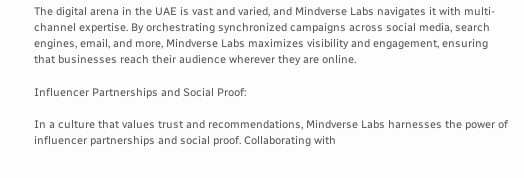The digital arena in the UAE is vast and varied, and Mindverse Labs navigates it with multi-channel expertise. By orchestrating synchronized campaigns across social media, search engines, email, and more, Mindverse Labs maximizes visibility and engagement, ensuring that businesses reach their audience wherever they are online.

Influencer Partnerships and Social Proof:

In a culture that values trust and recommendations, Mindverse Labs harnesses the power of influencer partnerships and social proof. Collaborating with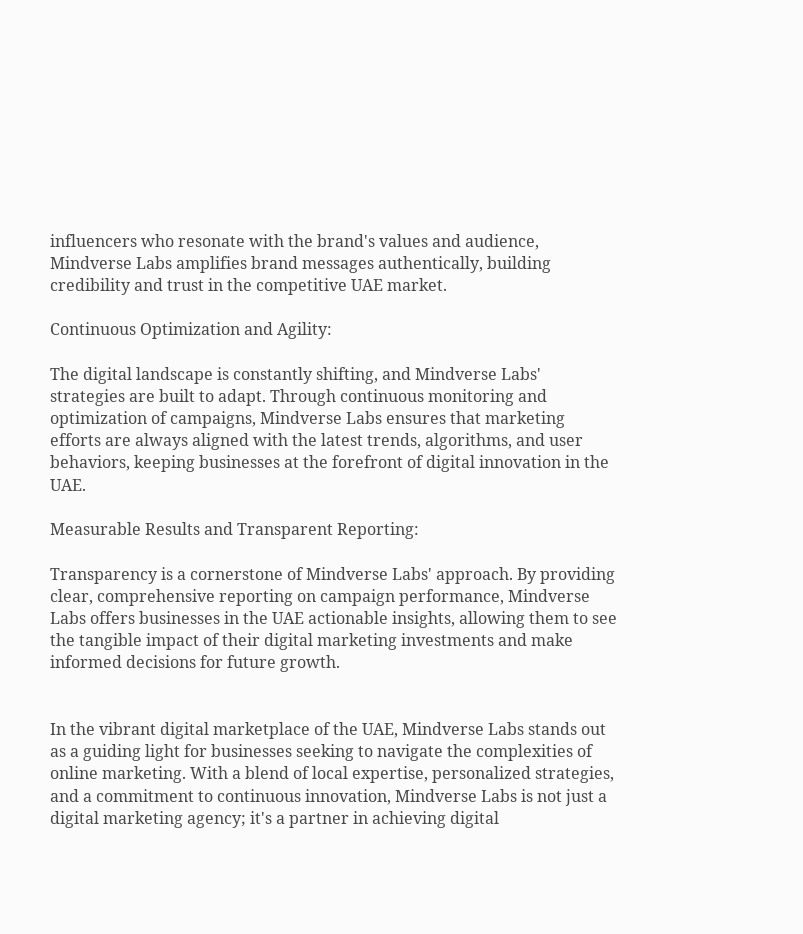influencers who resonate with the brand's values and audience, Mindverse Labs amplifies brand messages authentically, building credibility and trust in the competitive UAE market.

Continuous Optimization and Agility:

The digital landscape is constantly shifting, and Mindverse Labs' strategies are built to adapt. Through continuous monitoring and optimization of campaigns, Mindverse Labs ensures that marketing efforts are always aligned with the latest trends, algorithms, and user behaviors, keeping businesses at the forefront of digital innovation in the UAE.

Measurable Results and Transparent Reporting:

Transparency is a cornerstone of Mindverse Labs' approach. By providing clear, comprehensive reporting on campaign performance, Mindverse Labs offers businesses in the UAE actionable insights, allowing them to see the tangible impact of their digital marketing investments and make informed decisions for future growth.


In the vibrant digital marketplace of the UAE, Mindverse Labs stands out as a guiding light for businesses seeking to navigate the complexities of online marketing. With a blend of local expertise, personalized strategies, and a commitment to continuous innovation, Mindverse Labs is not just a digital marketing agency; it's a partner in achieving digital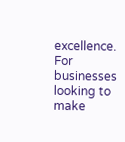excellence. For businesses looking to make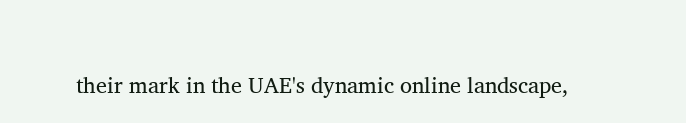their mark in the UAE's dynamic online landscape,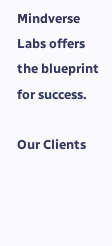Mindverse Labs offers the blueprint for success.

Our Clients